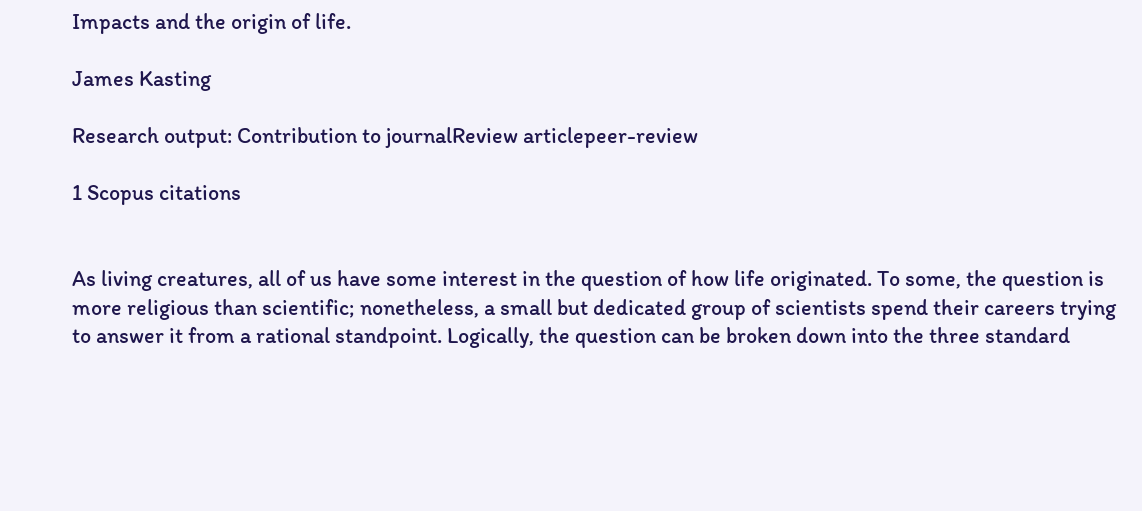Impacts and the origin of life.

James Kasting

Research output: Contribution to journalReview articlepeer-review

1 Scopus citations


As living creatures, all of us have some interest in the question of how life originated. To some, the question is more religious than scientific; nonetheless, a small but dedicated group of scientists spend their careers trying to answer it from a rational standpoint. Logically, the question can be broken down into the three standard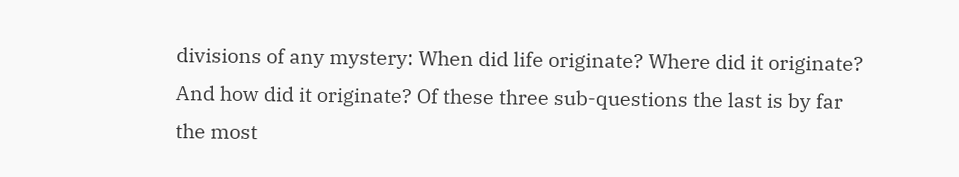divisions of any mystery: When did life originate? Where did it originate? And how did it originate? Of these three sub-questions the last is by far the most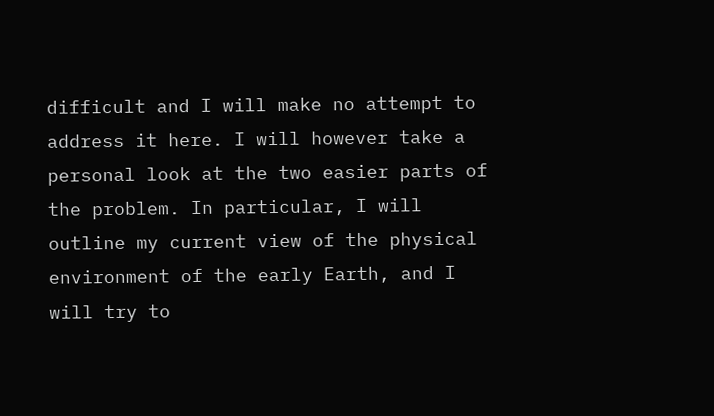difficult and I will make no attempt to address it here. I will however take a personal look at the two easier parts of the problem. In particular, I will outline my current view of the physical environment of the early Earth, and I will try to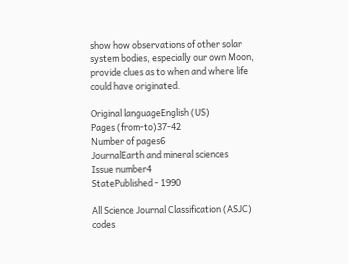show how observations of other solar system bodies, especially our own Moon, provide clues as to when and where life could have originated.

Original languageEnglish (US)
Pages (from-to)37-42
Number of pages6
JournalEarth and mineral sciences
Issue number4
StatePublished - 1990

All Science Journal Classification (ASJC) codes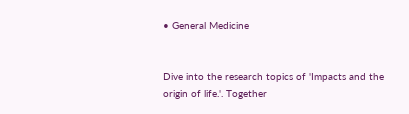• General Medicine


Dive into the research topics of 'Impacts and the origin of life.'. Together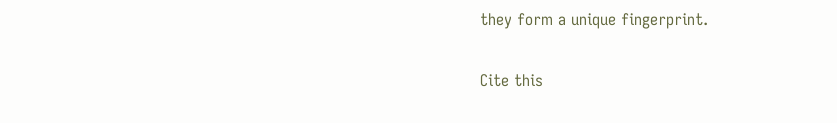they form a unique fingerprint.

Cite this